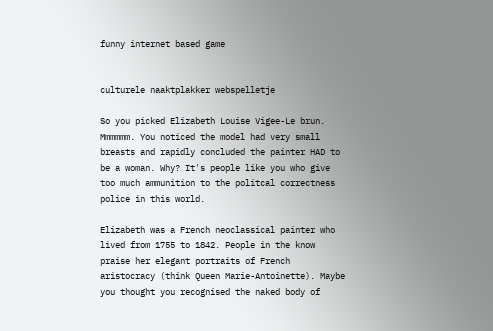funny internet based game


culturele naaktplakker webspelletje

So you picked Elizabeth Louise Vigee-Le brun. Mmmmmm. You noticed the model had very small breasts and rapidly concluded the painter HAD to be a woman. Why? It's people like you who give too much ammunition to the politcal correctness police in this world.

Elizabeth was a French neoclassical painter who lived from 1755 to 1842. People in the know praise her elegant portraits of French aristocracy (think Queen Marie-Antoinette). Maybe you thought you recognised the naked body of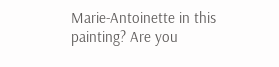Marie-Antoinette in this painting? Are you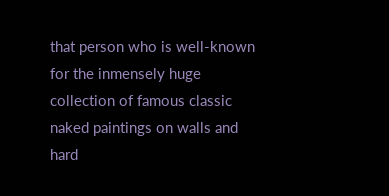that person who is well-known for the inmensely huge collection of famous classic naked paintings on walls and hard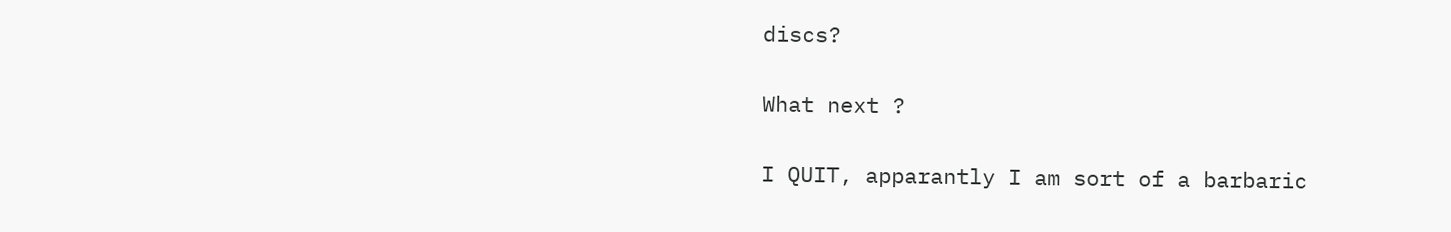discs?

What next ?

I QUIT, apparantly I am sort of a barbaric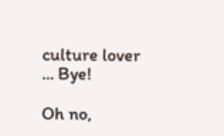culture lover ... Bye!

Oh no,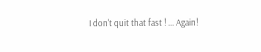I don't quit that fast ! ... Again!